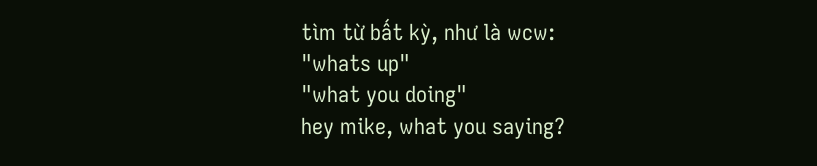tìm từ bất kỳ, như là wcw:
"whats up"
"what you doing"
hey mike, what you saying?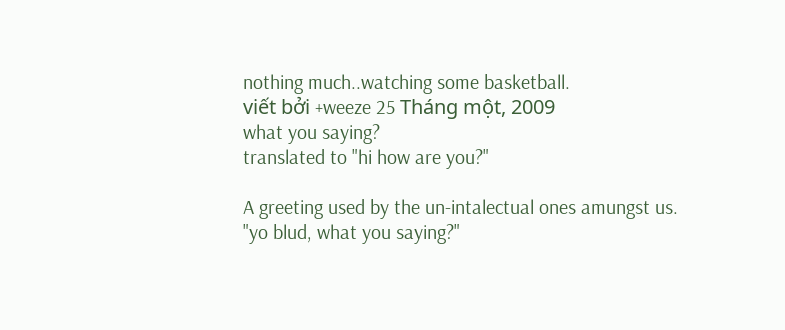nothing much..watching some basketball.
viết bởi +weeze 25 Tháng một, 2009
what you saying?
translated to "hi how are you?"

A greeting used by the un-intalectual ones amungst us.
"yo blud, what you saying?"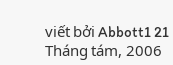viết bởi Abbott1 21 Tháng tám, 2006